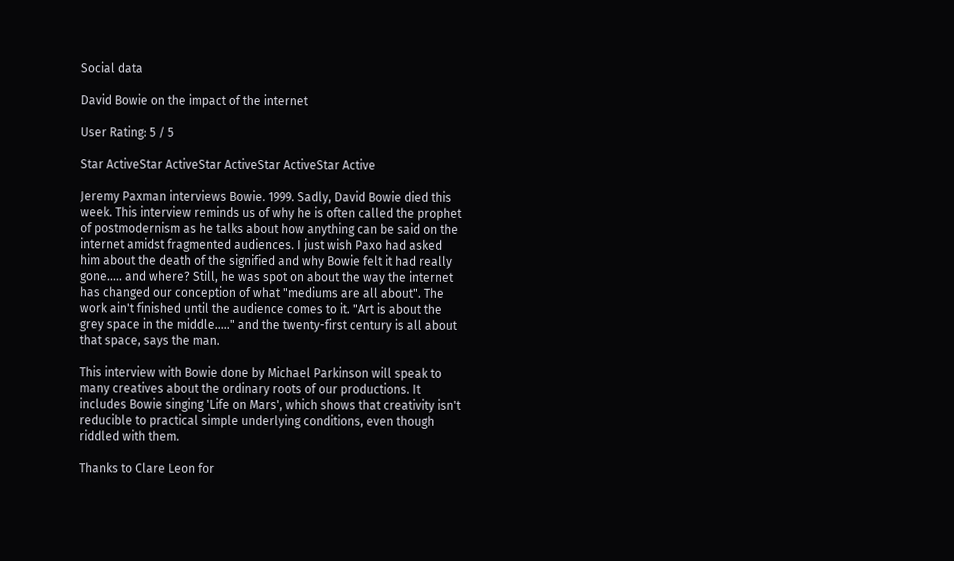Social data

David Bowie on the impact of the internet

User Rating: 5 / 5

Star ActiveStar ActiveStar ActiveStar ActiveStar Active

Jeremy Paxman interviews Bowie. 1999. Sadly, David Bowie died this week. This interview reminds us of why he is often called the prophet of postmodernism as he talks about how anything can be said on the internet amidst fragmented audiences. I just wish Paxo had asked him about the death of the signified and why Bowie felt it had really gone..... and where? Still, he was spot on about the way the internet has changed our conception of what "mediums are all about". The work ain't finished until the audience comes to it. "Art is about the grey space in the middle....." and the twenty-first century is all about that space, says the man.

This interview with Bowie done by Michael Parkinson will speak to many creatives about the ordinary roots of our productions. It includes Bowie singing 'Life on Mars', which shows that creativity isn't reducible to practical simple underlying conditions, even though riddled with them.

Thanks to Clare Leon for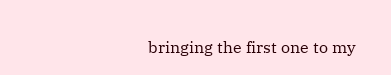bringing the first one to my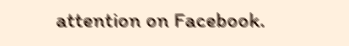attention on Facebook.